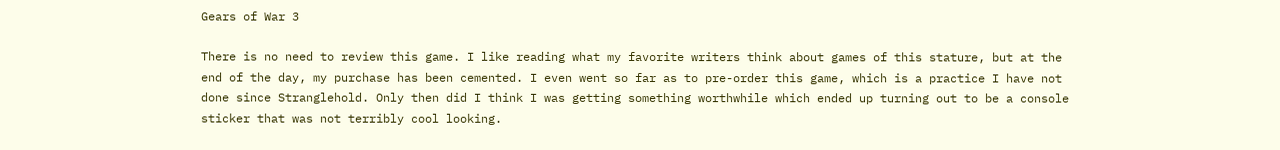Gears of War 3

There is no need to review this game. I like reading what my favorite writers think about games of this stature, but at the end of the day, my purchase has been cemented. I even went so far as to pre-order this game, which is a practice I have not done since Stranglehold. Only then did I think I was getting something worthwhile which ended up turning out to be a console sticker that was not terribly cool looking.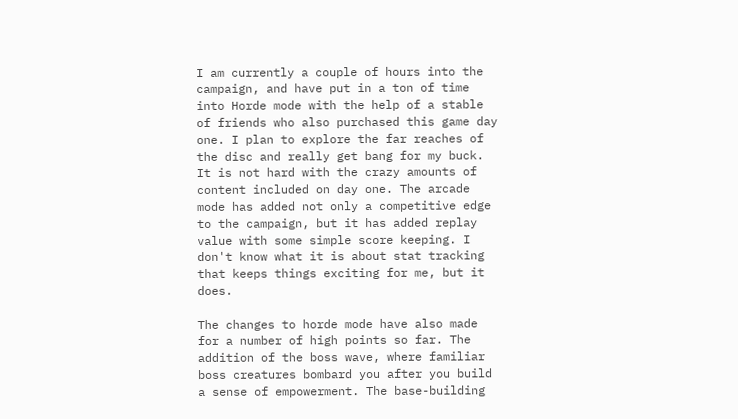I am currently a couple of hours into the campaign, and have put in a ton of time into Horde mode with the help of a stable of friends who also purchased this game day one. I plan to explore the far reaches of the disc and really get bang for my buck. It is not hard with the crazy amounts of content included on day one. The arcade mode has added not only a competitive edge to the campaign, but it has added replay value with some simple score keeping. I don't know what it is about stat tracking that keeps things exciting for me, but it does.

The changes to horde mode have also made for a number of high points so far. The addition of the boss wave, where familiar boss creatures bombard you after you build a sense of empowerment. The base-building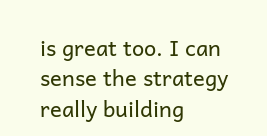is great too. I can sense the strategy really building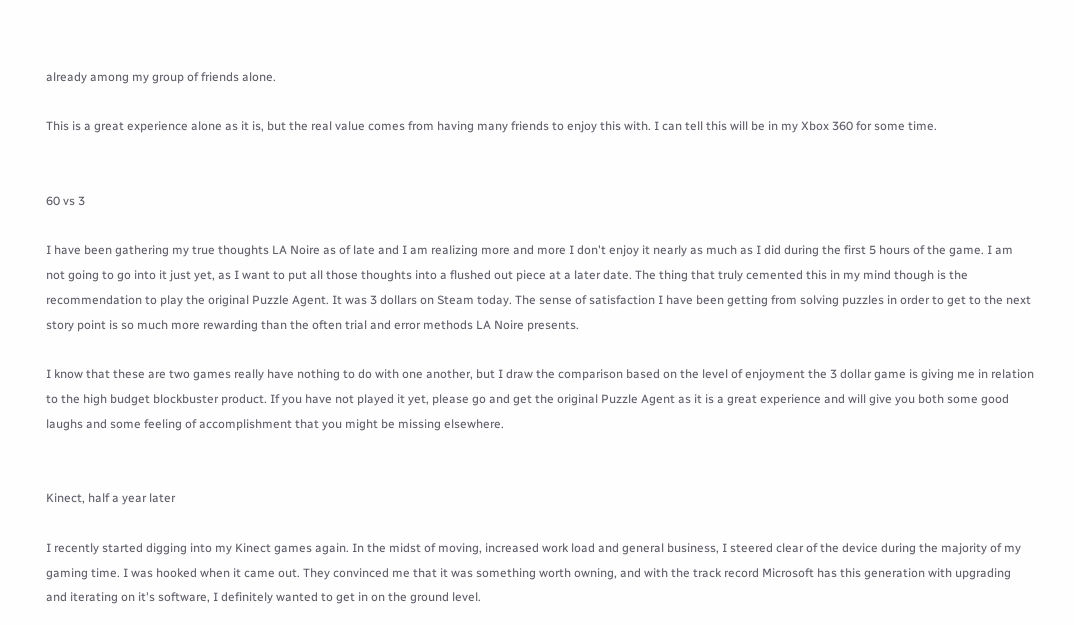already among my group of friends alone.

This is a great experience alone as it is, but the real value comes from having many friends to enjoy this with. I can tell this will be in my Xbox 360 for some time.


60 vs 3

I have been gathering my true thoughts LA Noire as of late and I am realizing more and more I don't enjoy it nearly as much as I did during the first 5 hours of the game. I am not going to go into it just yet, as I want to put all those thoughts into a flushed out piece at a later date. The thing that truly cemented this in my mind though is the recommendation to play the original Puzzle Agent. It was 3 dollars on Steam today. The sense of satisfaction I have been getting from solving puzzles in order to get to the next story point is so much more rewarding than the often trial and error methods LA Noire presents.

I know that these are two games really have nothing to do with one another, but I draw the comparison based on the level of enjoyment the 3 dollar game is giving me in relation to the high budget blockbuster product. If you have not played it yet, please go and get the original Puzzle Agent as it is a great experience and will give you both some good laughs and some feeling of accomplishment that you might be missing elsewhere.


Kinect, half a year later

I recently started digging into my Kinect games again. In the midst of moving, increased work load and general business, I steered clear of the device during the majority of my gaming time. I was hooked when it came out. They convinced me that it was something worth owning, and with the track record Microsoft has this generation with upgrading and iterating on it's software, I definitely wanted to get in on the ground level.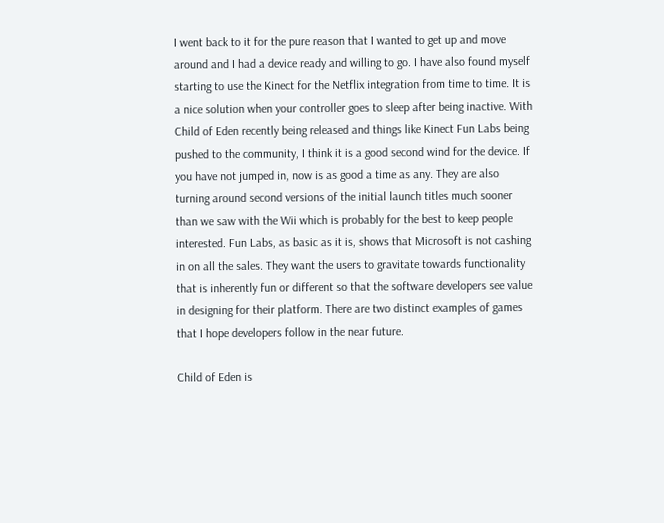I went back to it for the pure reason that I wanted to get up and move around and I had a device ready and willing to go. I have also found myself starting to use the Kinect for the Netflix integration from time to time. It is a nice solution when your controller goes to sleep after being inactive. With Child of Eden recently being released and things like Kinect Fun Labs being pushed to the community, I think it is a good second wind for the device. If you have not jumped in, now is as good a time as any. They are also turning around second versions of the initial launch titles much sooner than we saw with the Wii which is probably for the best to keep people interested. Fun Labs, as basic as it is, shows that Microsoft is not cashing in on all the sales. They want the users to gravitate towards functionality that is inherently fun or different so that the software developers see value in designing for their platform. There are two distinct examples of games that I hope developers follow in the near future.

Child of Eden is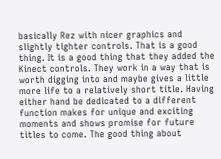basically Rez with nicer graphics and slightly tighter controls. That is a good thing. It is a good thing that they added the Kinect controls. They work in a way that is worth digging into and maybe gives a little more life to a relatively short title. Having either hand be dedicated to a different function makes for unique and exciting moments and shows promise for future titles to come. The good thing about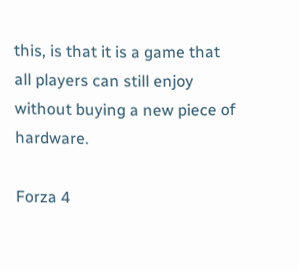this, is that it is a game that all players can still enjoy without buying a new piece of hardware.

Forza 4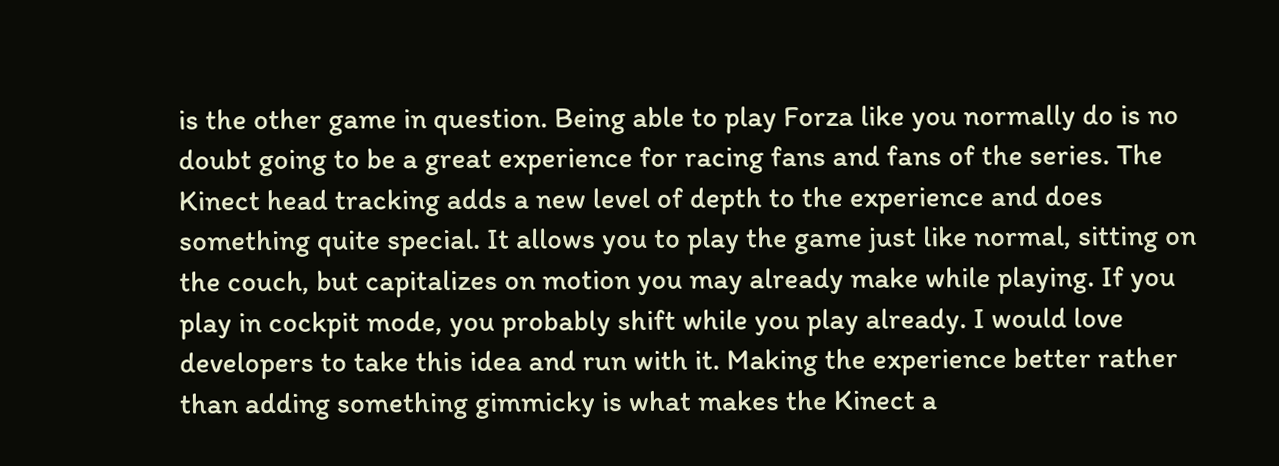is the other game in question. Being able to play Forza like you normally do is no doubt going to be a great experience for racing fans and fans of the series. The Kinect head tracking adds a new level of depth to the experience and does something quite special. It allows you to play the game just like normal, sitting on the couch, but capitalizes on motion you may already make while playing. If you play in cockpit mode, you probably shift while you play already. I would love developers to take this idea and run with it. Making the experience better rather than adding something gimmicky is what makes the Kinect a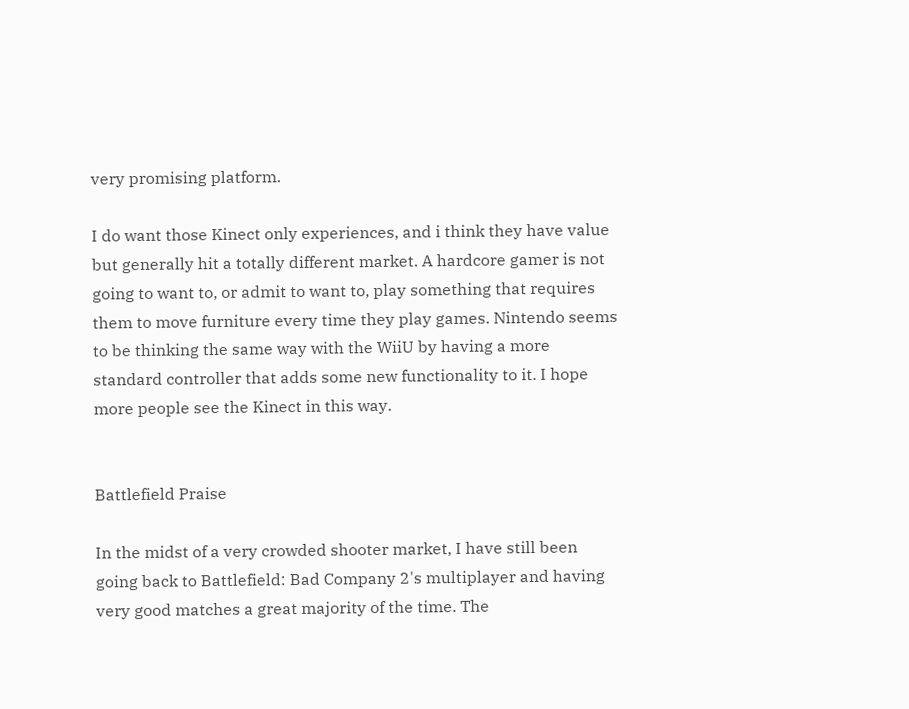very promising platform.

I do want those Kinect only experiences, and i think they have value but generally hit a totally different market. A hardcore gamer is not going to want to, or admit to want to, play something that requires them to move furniture every time they play games. Nintendo seems to be thinking the same way with the WiiU by having a more standard controller that adds some new functionality to it. I hope more people see the Kinect in this way.


Battlefield Praise

In the midst of a very crowded shooter market, I have still been going back to Battlefield: Bad Company 2's multiplayer and having very good matches a great majority of the time. The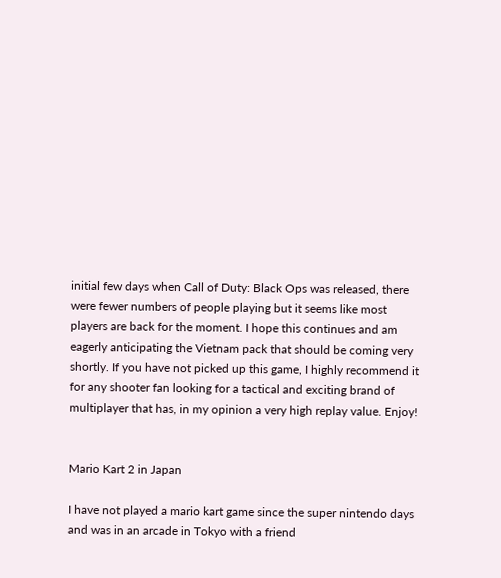initial few days when Call of Duty: Black Ops was released, there were fewer numbers of people playing but it seems like most players are back for the moment. I hope this continues and am eagerly anticipating the Vietnam pack that should be coming very shortly. If you have not picked up this game, I highly recommend it for any shooter fan looking for a tactical and exciting brand of multiplayer that has, in my opinion a very high replay value. Enjoy!


Mario Kart 2 in Japan

I have not played a mario kart game since the super nintendo days and was in an arcade in Tokyo with a friend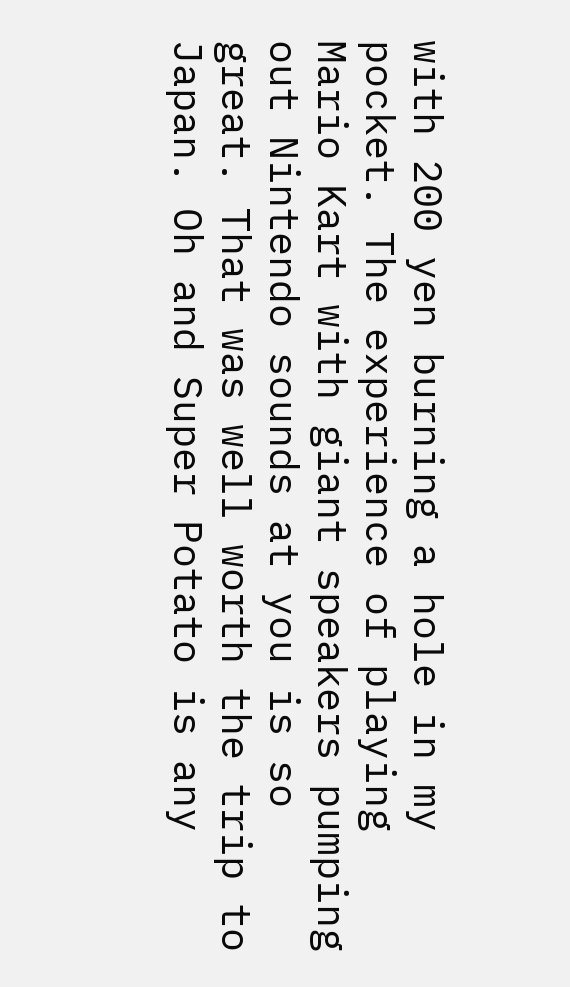with 200 yen burning a hole in my pocket. The experience of playing Mario Kart with giant speakers pumping out Nintendo sounds at you is so great. That was well worth the trip to Japan. Oh and Super Potato is any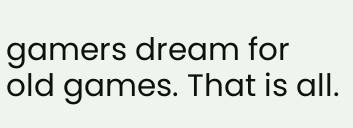gamers dream for old games. That is all.